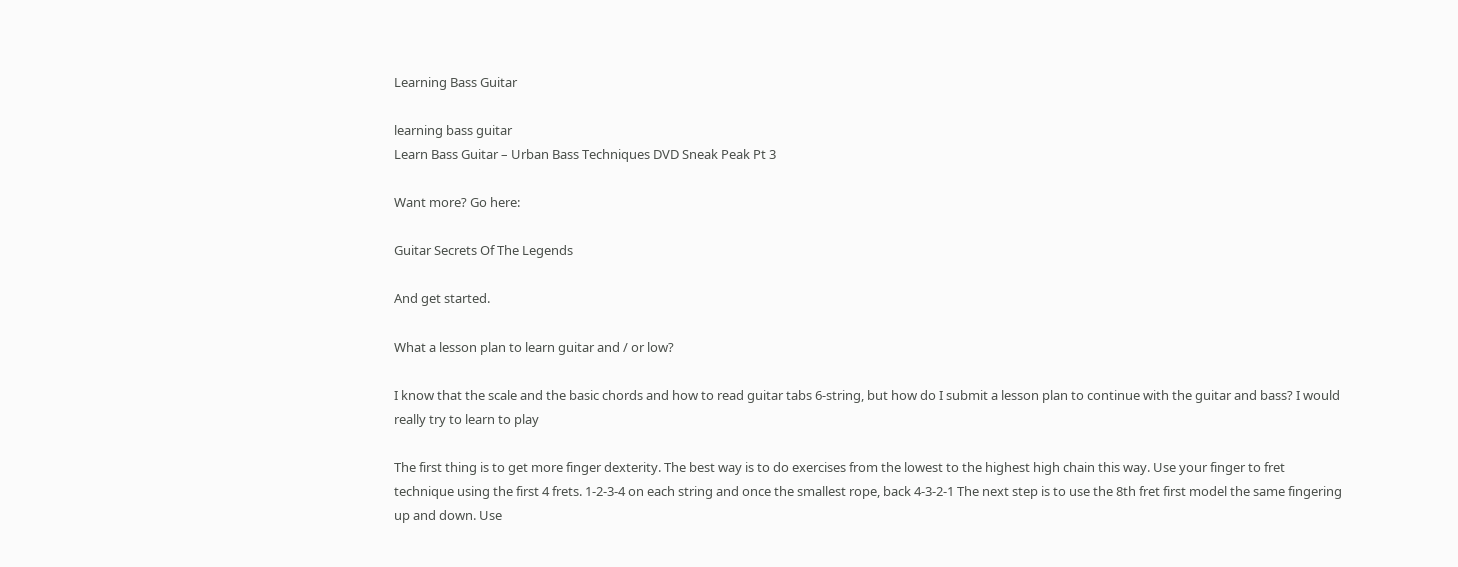Learning Bass Guitar

learning bass guitar
Learn Bass Guitar – Urban Bass Techniques DVD Sneak Peak Pt 3

Want more? Go here:

Guitar Secrets Of The Legends

And get started.

What a lesson plan to learn guitar and / or low?

I know that the scale and the basic chords and how to read guitar tabs 6-string, but how do I submit a lesson plan to continue with the guitar and bass? I would really try to learn to play

The first thing is to get more finger dexterity. The best way is to do exercises from the lowest to the highest high chain this way. Use your finger to fret technique using the first 4 frets. 1-2-3-4 on each string and once the smallest rope, back 4-3-2-1 The next step is to use the 8th fret first model the same fingering up and down. Use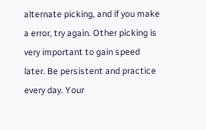alternate picking, and if you make a error, try again. Other picking is very important to gain speed later. Be persistent and practice every day. Your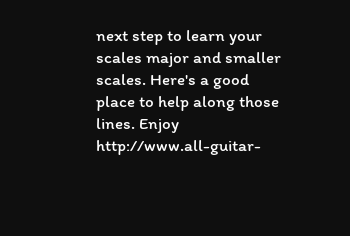next step to learn your scales major and smaller scales. Here's a good place to help along those lines. Enjoy http://www.all-guitar-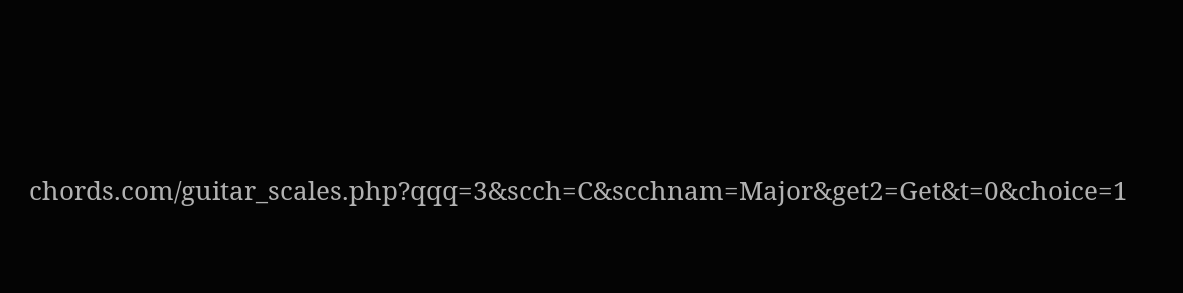chords.com/guitar_scales.php?qqq=3&scch=C&scchnam=Major&get2=Get&t=0&choice=1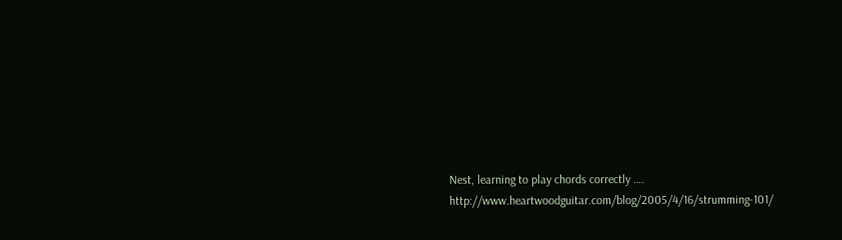Nest, learning to play chords correctly …. http://www.heartwoodguitar.com/blog/2005/4/16/strumming-101/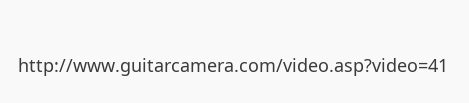http://www.guitarcamera.com/video.asp?video=41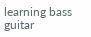learning bass guitar